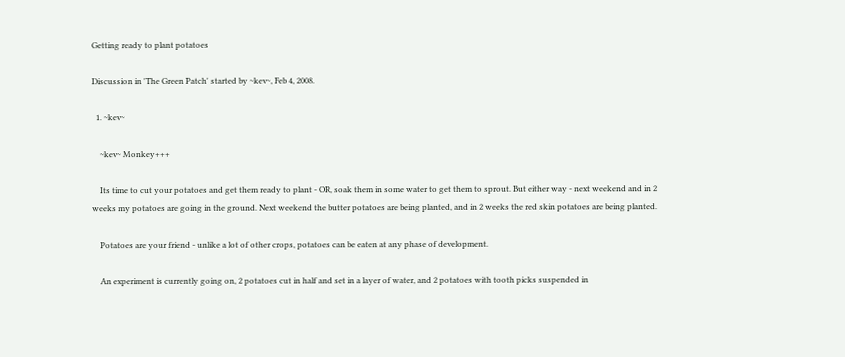Getting ready to plant potatoes

Discussion in 'The Green Patch' started by ~kev~, Feb 4, 2008.

  1. ~kev~

    ~kev~ Monkey+++

    Its time to cut your potatoes and get them ready to plant - OR, soak them in some water to get them to sprout. But either way - next weekend and in 2 weeks my potatoes are going in the ground. Next weekend the butter potatoes are being planted, and in 2 weeks the red skin potatoes are being planted.

    Potatoes are your friend - unlike a lot of other crops, potatoes can be eaten at any phase of development.

    An experiment is currently going on, 2 potatoes cut in half and set in a layer of water, and 2 potatoes with tooth picks suspended in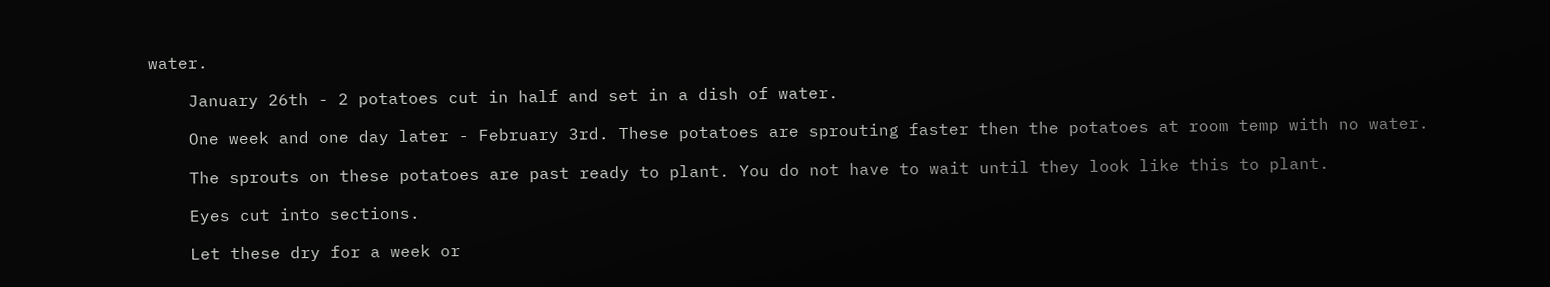water.

    January 26th - 2 potatoes cut in half and set in a dish of water.

    One week and one day later - February 3rd. These potatoes are sprouting faster then the potatoes at room temp with no water.

    The sprouts on these potatoes are past ready to plant. You do not have to wait until they look like this to plant.

    Eyes cut into sections.

    Let these dry for a week or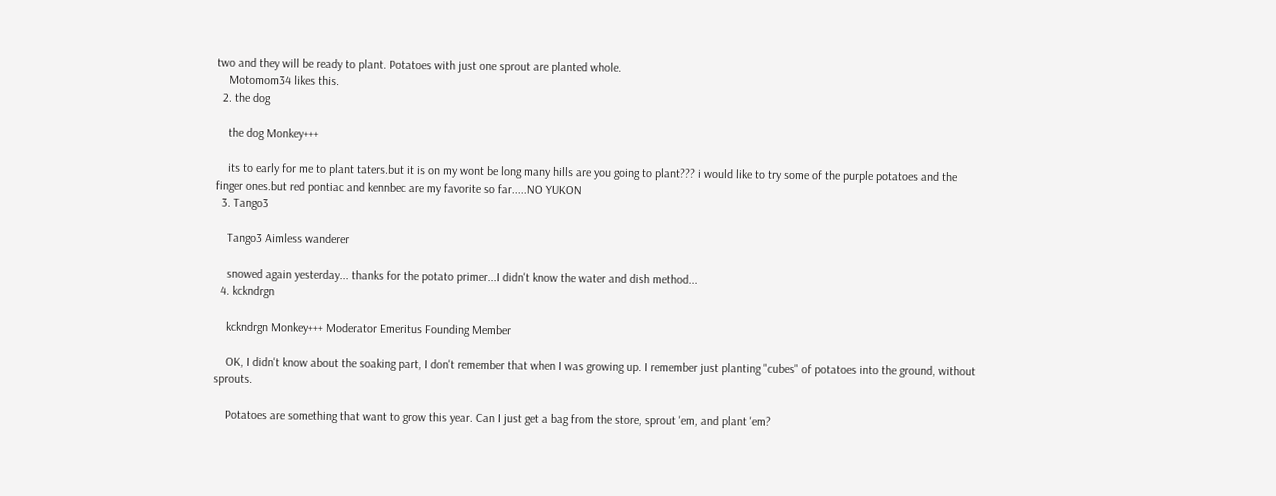two and they will be ready to plant. Potatoes with just one sprout are planted whole.
    Motomom34 likes this.
  2. the dog

    the dog Monkey+++

    its to early for me to plant taters.but it is on my wont be long many hills are you going to plant??? i would like to try some of the purple potatoes and the finger ones.but red pontiac and kennbec are my favorite so far.....NO YUKON
  3. Tango3

    Tango3 Aimless wanderer

    snowed again yesterday... thanks for the potato primer...I didn't know the water and dish method...
  4. kckndrgn

    kckndrgn Monkey+++ Moderator Emeritus Founding Member

    OK, I didn't know about the soaking part, I don't remember that when I was growing up. I remember just planting "cubes" of potatoes into the ground, without sprouts.

    Potatoes are something that want to grow this year. Can I just get a bag from the store, sprout 'em, and plant 'em?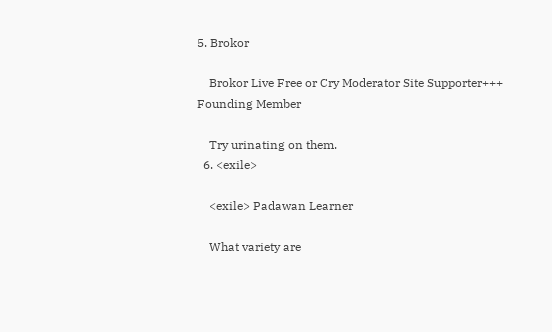5. Brokor

    Brokor Live Free or Cry Moderator Site Supporter+++ Founding Member

    Try urinating on them.
  6. <exile>

    <exile> Padawan Learner

    What variety are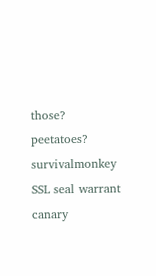those? peetatoes?
survivalmonkey SSL seal warrant canary